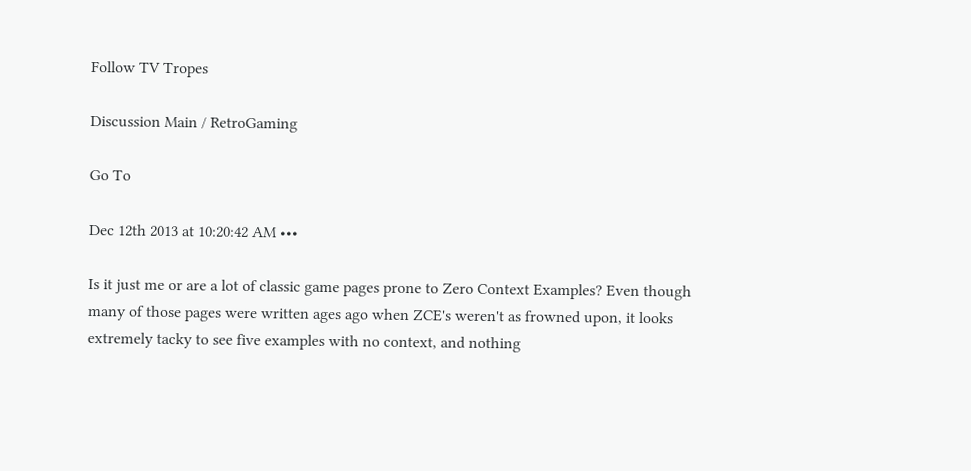Follow TV Tropes

Discussion Main / RetroGaming

Go To

Dec 12th 2013 at 10:20:42 AM •••

Is it just me or are a lot of classic game pages prone to Zero Context Examples? Even though many of those pages were written ages ago when ZCE's weren't as frowned upon, it looks extremely tacky to see five examples with no context, and nothing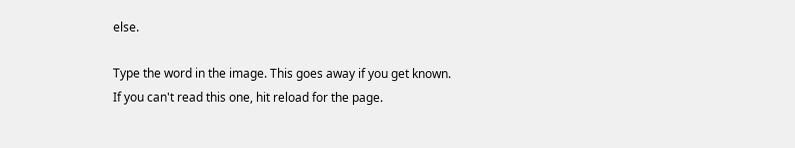else.

Type the word in the image. This goes away if you get known.
If you can't read this one, hit reload for the page.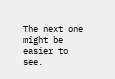The next one might be easier to see.